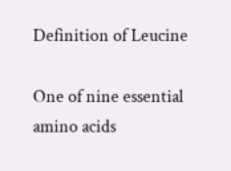Definition of Leucine

One of nine essential amino acids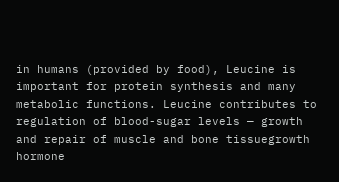in humans (provided by food), Leucine is important for protein synthesis and many metabolic functions. Leucine contributes to regulation of blood-sugar levels — growth and repair of muscle and bone tissuegrowth hormone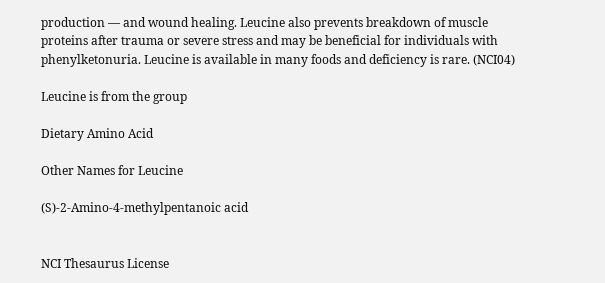production — and wound healing. Leucine also prevents breakdown of muscle proteins after trauma or severe stress and may be beneficial for individuals with phenylketonuria. Leucine is available in many foods and deficiency is rare. (NCI04)

Leucine is from the group

Dietary Amino Acid

Other Names for Leucine

(S)-2-Amino-4-methylpentanoic acid


NCI Thesaurus License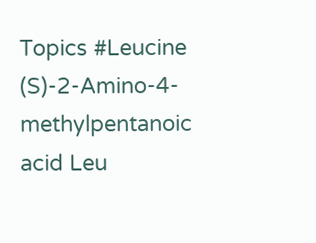Topics #Leucine (S)-2-Amino-4-methylpentanoic acid Leu